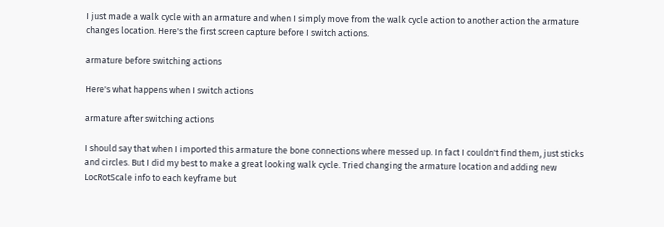I just made a walk cycle with an armature and when I simply move from the walk cycle action to another action the armature changes location. Here's the first screen capture before I switch actions.

armature before switching actions

Here's what happens when I switch actions

armature after switching actions

I should say that when I imported this armature the bone connections where messed up. In fact I couldn't find them, just sticks and circles. But I did my best to make a great looking walk cycle. Tried changing the armature location and adding new LocRotScale info to each keyframe but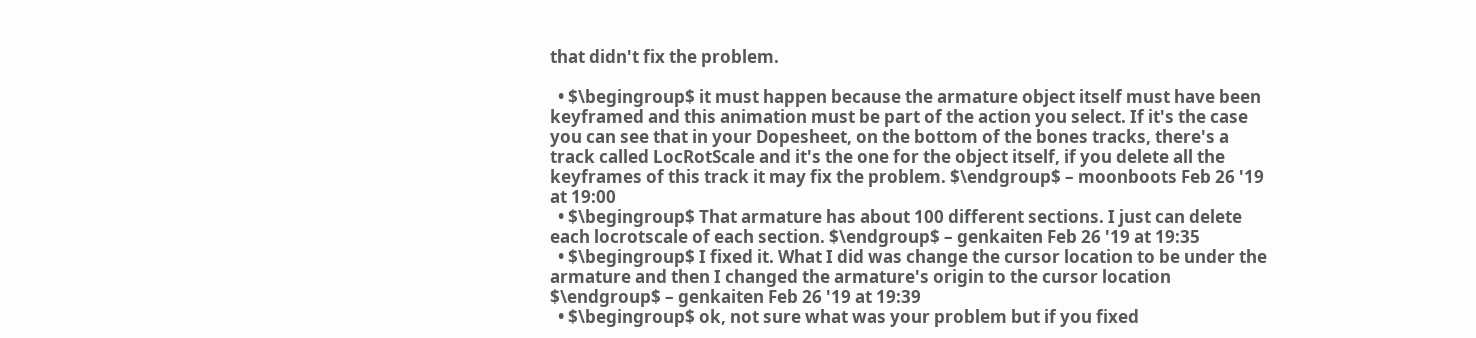that didn't fix the problem.

  • $\begingroup$ it must happen because the armature object itself must have been keyframed and this animation must be part of the action you select. If it's the case you can see that in your Dopesheet, on the bottom of the bones tracks, there's a track called LocRotScale and it's the one for the object itself, if you delete all the keyframes of this track it may fix the problem. $\endgroup$ – moonboots Feb 26 '19 at 19:00
  • $\begingroup$ That armature has about 100 different sections. I just can delete each locrotscale of each section. $\endgroup$ – genkaiten Feb 26 '19 at 19:35
  • $\begingroup$ I fixed it. What I did was change the cursor location to be under the armature and then I changed the armature's origin to the cursor location $\endgroup$ – genkaiten Feb 26 '19 at 19:39
  • $\begingroup$ ok, not sure what was your problem but if you fixed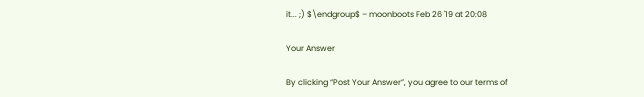it... ;) $\endgroup$ – moonboots Feb 26 '19 at 20:08

Your Answer

By clicking “Post Your Answer”, you agree to our terms of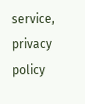service, privacy policy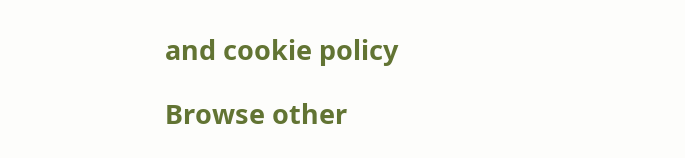and cookie policy

Browse other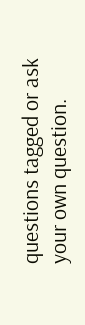questions tagged or ask your own question.